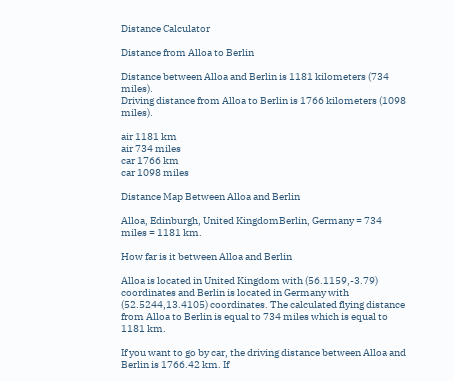Distance Calculator

Distance from Alloa to Berlin

Distance between Alloa and Berlin is 1181 kilometers (734 miles).
Driving distance from Alloa to Berlin is 1766 kilometers (1098 miles).

air 1181 km
air 734 miles
car 1766 km
car 1098 miles

Distance Map Between Alloa and Berlin

Alloa, Edinburgh, United KingdomBerlin, Germany = 734 miles = 1181 km.

How far is it between Alloa and Berlin

Alloa is located in United Kingdom with (56.1159,-3.79) coordinates and Berlin is located in Germany with (52.5244,13.4105) coordinates. The calculated flying distance from Alloa to Berlin is equal to 734 miles which is equal to 1181 km.

If you want to go by car, the driving distance between Alloa and Berlin is 1766.42 km. If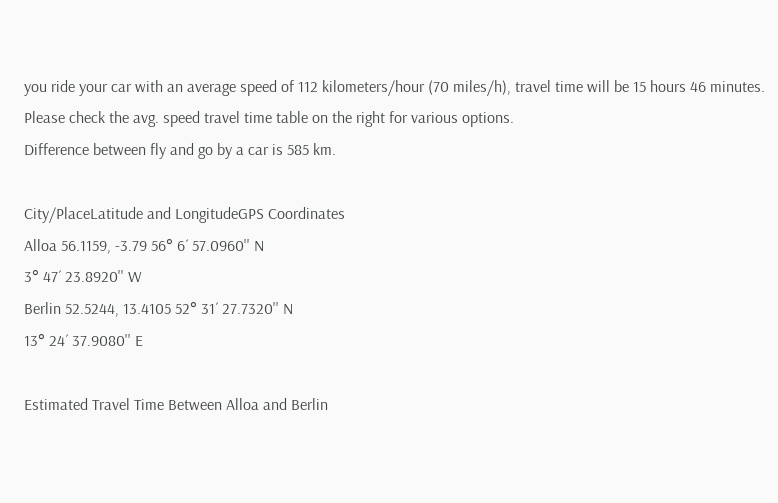you ride your car with an average speed of 112 kilometers/hour (70 miles/h), travel time will be 15 hours 46 minutes. Please check the avg. speed travel time table on the right for various options.
Difference between fly and go by a car is 585 km.

City/PlaceLatitude and LongitudeGPS Coordinates
Alloa 56.1159, -3.79 56° 6´ 57.0960'' N
3° 47´ 23.8920'' W
Berlin 52.5244, 13.4105 52° 31´ 27.7320'' N
13° 24´ 37.9080'' E

Estimated Travel Time Between Alloa and Berlin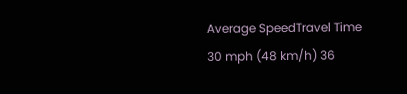Average SpeedTravel Time
30 mph (48 km/h) 36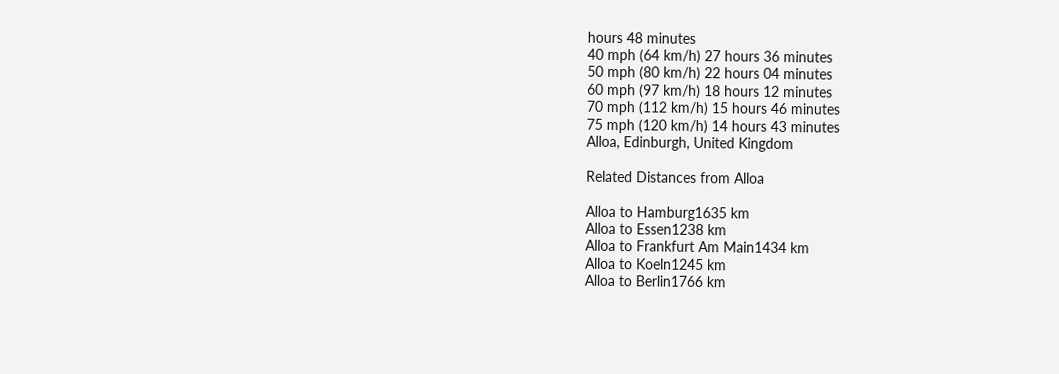hours 48 minutes
40 mph (64 km/h) 27 hours 36 minutes
50 mph (80 km/h) 22 hours 04 minutes
60 mph (97 km/h) 18 hours 12 minutes
70 mph (112 km/h) 15 hours 46 minutes
75 mph (120 km/h) 14 hours 43 minutes
Alloa, Edinburgh, United Kingdom

Related Distances from Alloa

Alloa to Hamburg1635 km
Alloa to Essen1238 km
Alloa to Frankfurt Am Main1434 km
Alloa to Koeln1245 km
Alloa to Berlin1766 km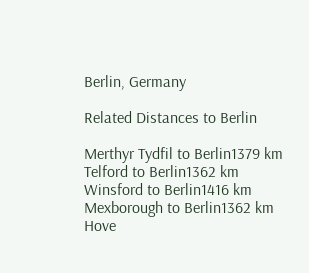Berlin, Germany

Related Distances to Berlin

Merthyr Tydfil to Berlin1379 km
Telford to Berlin1362 km
Winsford to Berlin1416 km
Mexborough to Berlin1362 km
Hove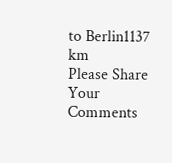to Berlin1137 km
Please Share Your Comments